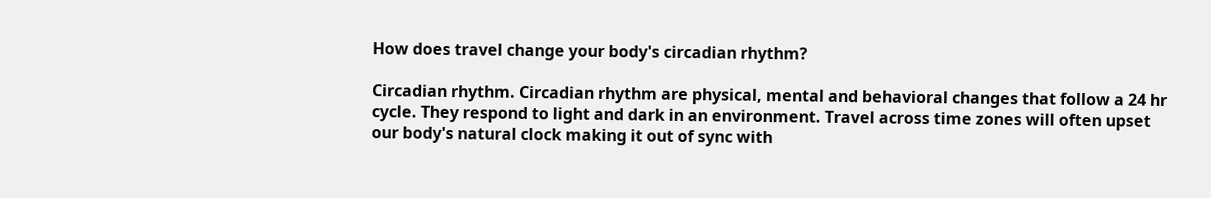How does travel change your body's circadian rhythm?

Circadian rhythm. Circadian rhythm are physical, mental and behavioral changes that follow a 24 hr cycle. They respond to light and dark in an environment. Travel across time zones will often upset our body's natural clock making it out of sync with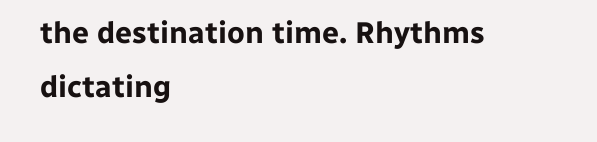the destination time. Rhythms dictating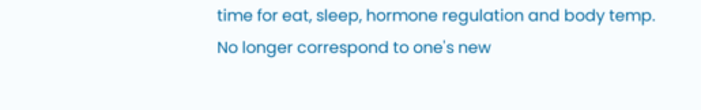time for eat, sleep, hormone regulation and body temp. No longer correspond to one's new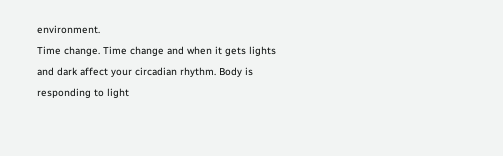environment.
Time change. Time change and when it gets lights and dark affect your circadian rhythm. Body is responding to light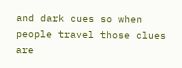and dark cues so when people travel those clues are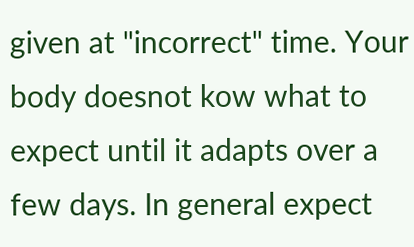given at "incorrect" time. Your body doesnot kow what to expect until it adapts over a few days. In general expect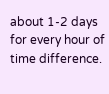about 1-2 days for every hour of time difference.